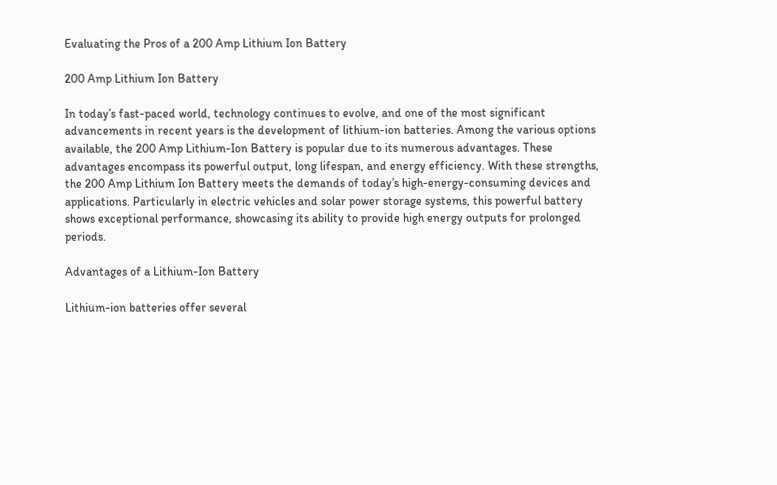Evaluating the Pros of a 200 Amp Lithium Ion Battery

200 Amp Lithium Ion Battery

In today’s fast-paced world, technology continues to evolve, and one of the most significant advancements in recent years is the development of lithium-ion batteries. Among the various options available, the 200 Amp Lithium-Ion Battery is popular due to its numerous advantages. These advantages encompass its powerful output, long lifespan, and energy efficiency. With these strengths, the 200 Amp Lithium Ion Battery meets the demands of today’s high-energy-consuming devices and applications. Particularly in electric vehicles and solar power storage systems, this powerful battery shows exceptional performance, showcasing its ability to provide high energy outputs for prolonged periods.

Advantages of a Lithium-Ion Battery

Lithium-ion batteries offer several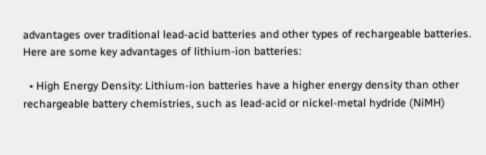advantages over traditional lead-acid batteries and other types of rechargeable batteries. Here are some key advantages of lithium-ion batteries:

  • High Energy Density: Lithium-ion batteries have a higher energy density than other rechargeable battery chemistries, such as lead-acid or nickel-metal hydride (NiMH)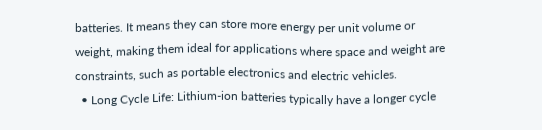batteries. It means they can store more energy per unit volume or weight, making them ideal for applications where space and weight are constraints, such as portable electronics and electric vehicles.
  • Long Cycle Life: Lithium-ion batteries typically have a longer cycle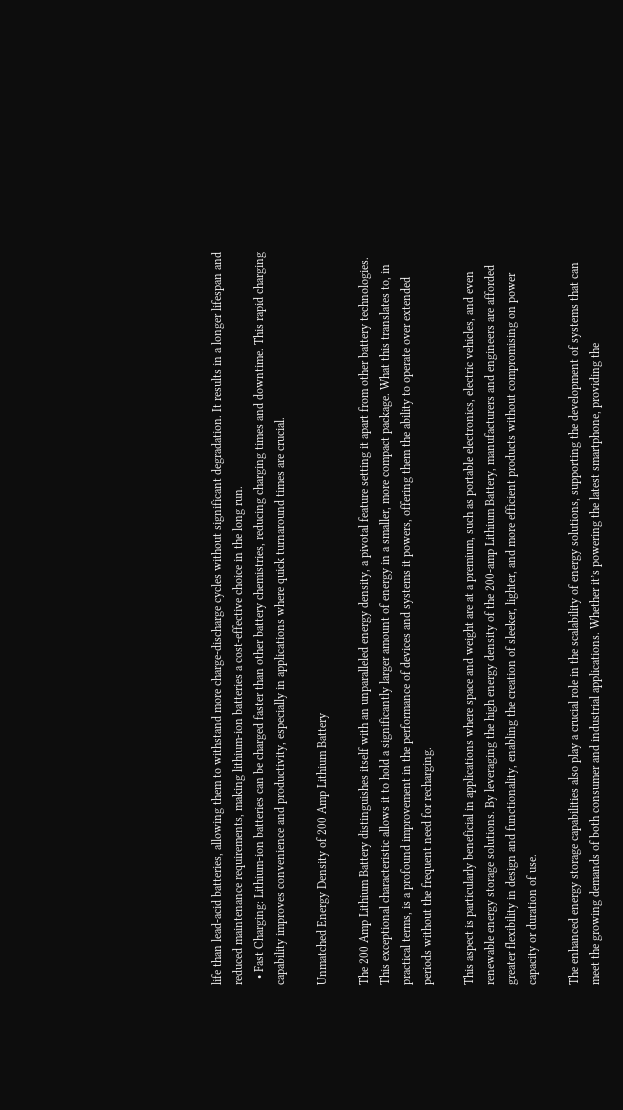life than lead-acid batteries, allowing them to withstand more charge-discharge cycles without significant degradation. It results in a longer lifespan and reduced maintenance requirements, making lithium-ion batteries a cost-effective choice in the long run.
  • Fast Charging: Lithium-ion batteries can be charged faster than other battery chemistries, reducing charging times and downtime. This rapid charging capability improves convenience and productivity, especially in applications where quick turnaround times are crucial.

Unmatched Energy Density of 200 Amp Lithium Battery

The 200 Amp Lithium Battery distinguishes itself with an unparalleled energy density, a pivotal feature setting it apart from other battery technologies. This exceptional characteristic allows it to hold a significantly larger amount of energy in a smaller, more compact package. What this translates to, in practical terms, is a profound improvement in the performance of devices and systems it powers, offering them the ability to operate over extended periods without the frequent need for recharging.

This aspect is particularly beneficial in applications where space and weight are at a premium, such as portable electronics, electric vehicles, and even renewable energy storage solutions. By leveraging the high energy density of the 200-amp Lithium Battery, manufacturers and engineers are afforded greater flexibility in design and functionality, enabling the creation of sleeker, lighter, and more efficient products without compromising on power capacity or duration of use.

The enhanced energy storage capabilities also play a crucial role in the scalability of energy solutions, supporting the development of systems that can meet the growing demands of both consumer and industrial applications. Whether it’s powering the latest smartphone, providing the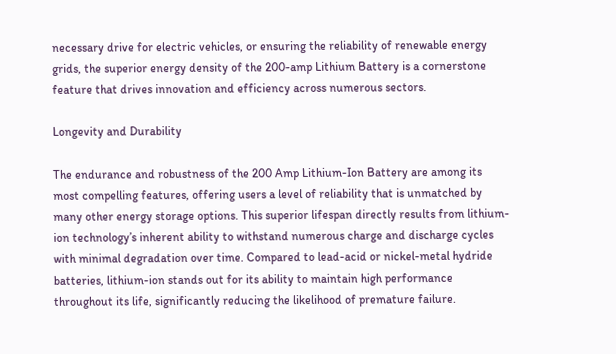necessary drive for electric vehicles, or ensuring the reliability of renewable energy grids, the superior energy density of the 200-amp Lithium Battery is a cornerstone feature that drives innovation and efficiency across numerous sectors.

Longevity and Durability

The endurance and robustness of the 200 Amp Lithium-Ion Battery are among its most compelling features, offering users a level of reliability that is unmatched by many other energy storage options. This superior lifespan directly results from lithium-ion technology’s inherent ability to withstand numerous charge and discharge cycles with minimal degradation over time. Compared to lead-acid or nickel-metal hydride batteries, lithium-ion stands out for its ability to maintain high performance throughout its life, significantly reducing the likelihood of premature failure.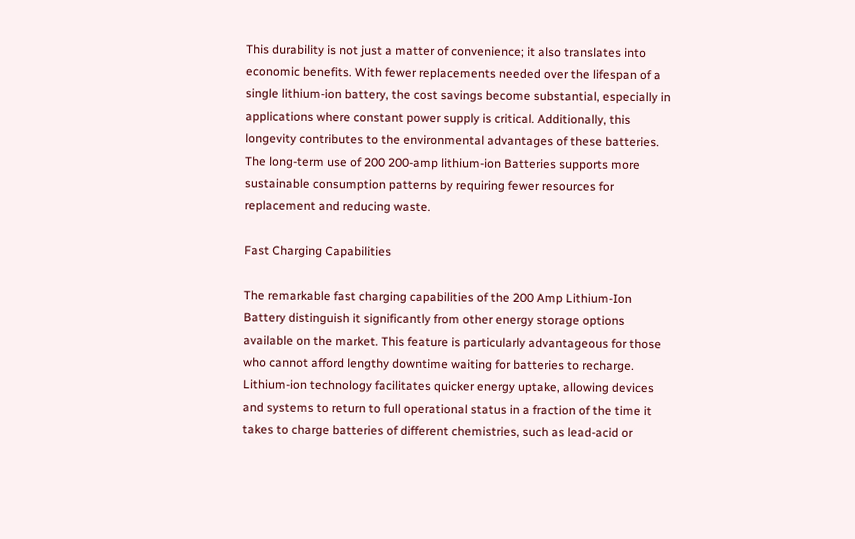This durability is not just a matter of convenience; it also translates into economic benefits. With fewer replacements needed over the lifespan of a single lithium-ion battery, the cost savings become substantial, especially in applications where constant power supply is critical. Additionally, this longevity contributes to the environmental advantages of these batteries. The long-term use of 200 200-amp lithium-ion Batteries supports more sustainable consumption patterns by requiring fewer resources for replacement and reducing waste.

Fast Charging Capabilities

The remarkable fast charging capabilities of the 200 Amp Lithium-Ion Battery distinguish it significantly from other energy storage options available on the market. This feature is particularly advantageous for those who cannot afford lengthy downtime waiting for batteries to recharge. Lithium-ion technology facilitates quicker energy uptake, allowing devices and systems to return to full operational status in a fraction of the time it takes to charge batteries of different chemistries, such as lead-acid or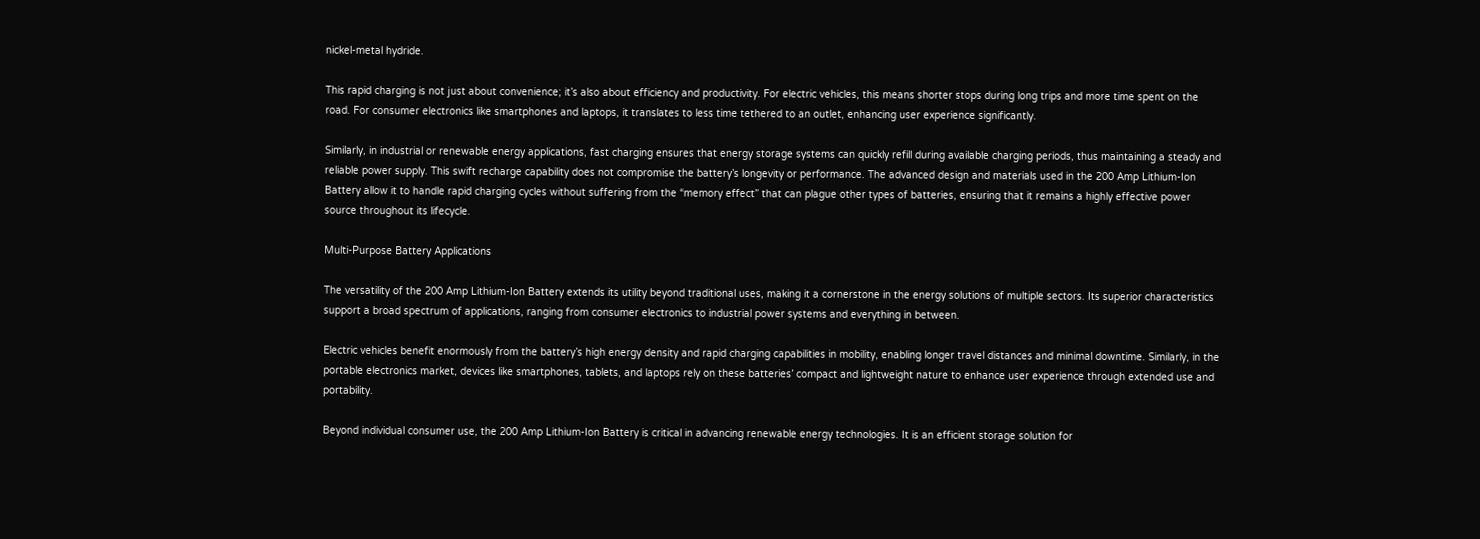nickel-metal hydride.

This rapid charging is not just about convenience; it’s also about efficiency and productivity. For electric vehicles, this means shorter stops during long trips and more time spent on the road. For consumer electronics like smartphones and laptops, it translates to less time tethered to an outlet, enhancing user experience significantly.

Similarly, in industrial or renewable energy applications, fast charging ensures that energy storage systems can quickly refill during available charging periods, thus maintaining a steady and reliable power supply. This swift recharge capability does not compromise the battery’s longevity or performance. The advanced design and materials used in the 200 Amp Lithium-Ion Battery allow it to handle rapid charging cycles without suffering from the “memory effect” that can plague other types of batteries, ensuring that it remains a highly effective power source throughout its lifecycle.

Multi-Purpose Battery Applications

The versatility of the 200 Amp Lithium-Ion Battery extends its utility beyond traditional uses, making it a cornerstone in the energy solutions of multiple sectors. Its superior characteristics support a broad spectrum of applications, ranging from consumer electronics to industrial power systems and everything in between.

Electric vehicles benefit enormously from the battery’s high energy density and rapid charging capabilities in mobility, enabling longer travel distances and minimal downtime. Similarly, in the portable electronics market, devices like smartphones, tablets, and laptops rely on these batteries’ compact and lightweight nature to enhance user experience through extended use and portability.

Beyond individual consumer use, the 200 Amp Lithium-Ion Battery is critical in advancing renewable energy technologies. It is an efficient storage solution for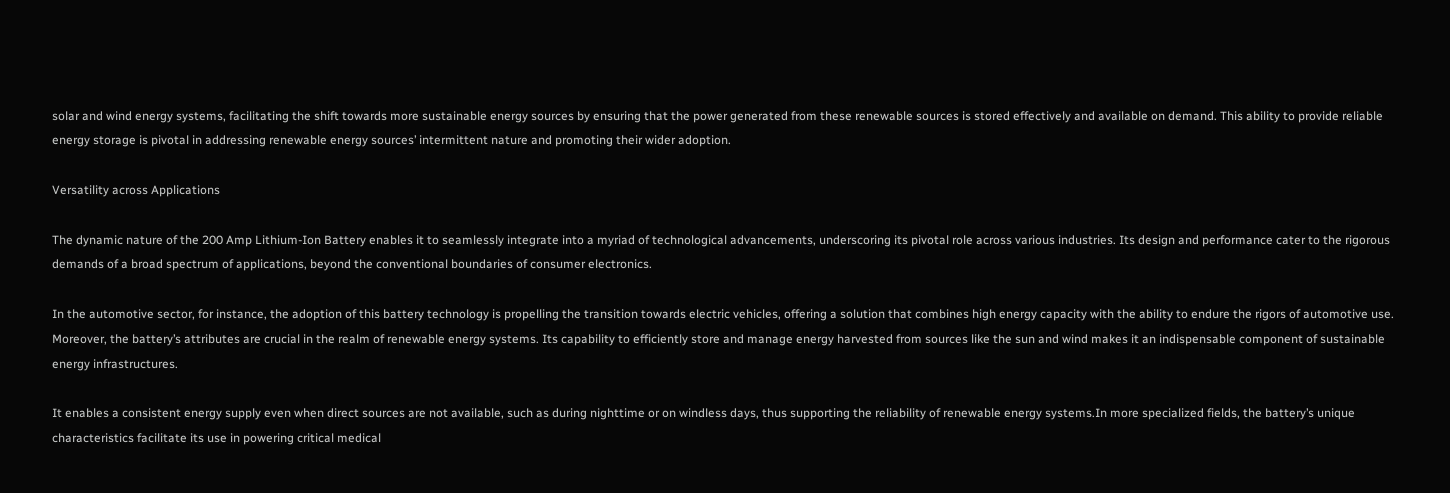solar and wind energy systems, facilitating the shift towards more sustainable energy sources by ensuring that the power generated from these renewable sources is stored effectively and available on demand. This ability to provide reliable energy storage is pivotal in addressing renewable energy sources’ intermittent nature and promoting their wider adoption.

Versatility across Applications

The dynamic nature of the 200 Amp Lithium-Ion Battery enables it to seamlessly integrate into a myriad of technological advancements, underscoring its pivotal role across various industries. Its design and performance cater to the rigorous demands of a broad spectrum of applications, beyond the conventional boundaries of consumer electronics.

In the automotive sector, for instance, the adoption of this battery technology is propelling the transition towards electric vehicles, offering a solution that combines high energy capacity with the ability to endure the rigors of automotive use. Moreover, the battery’s attributes are crucial in the realm of renewable energy systems. Its capability to efficiently store and manage energy harvested from sources like the sun and wind makes it an indispensable component of sustainable energy infrastructures.

It enables a consistent energy supply even when direct sources are not available, such as during nighttime or on windless days, thus supporting the reliability of renewable energy systems.In more specialized fields, the battery’s unique characteristics facilitate its use in powering critical medical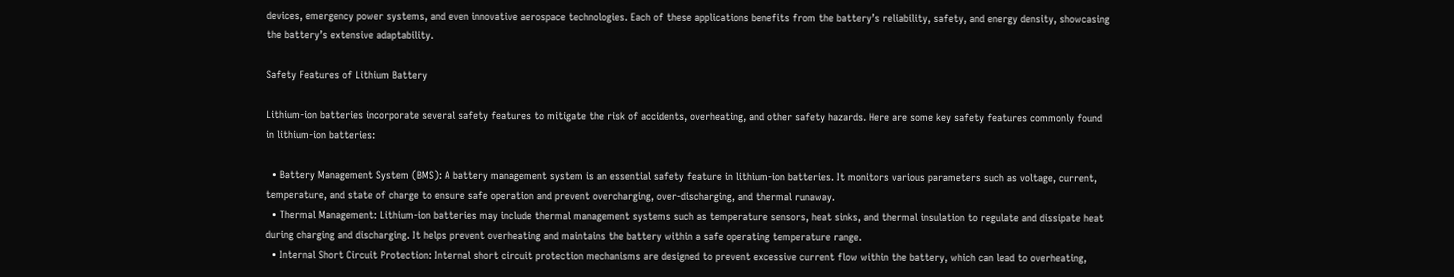devices, emergency power systems, and even innovative aerospace technologies. Each of these applications benefits from the battery’s reliability, safety, and energy density, showcasing the battery’s extensive adaptability.

Safety Features of Lithium Battery

Lithium-ion batteries incorporate several safety features to mitigate the risk of accidents, overheating, and other safety hazards. Here are some key safety features commonly found in lithium-ion batteries:

  • Battery Management System (BMS): A battery management system is an essential safety feature in lithium-ion batteries. It monitors various parameters such as voltage, current, temperature, and state of charge to ensure safe operation and prevent overcharging, over-discharging, and thermal runaway.
  • Thermal Management: Lithium-ion batteries may include thermal management systems such as temperature sensors, heat sinks, and thermal insulation to regulate and dissipate heat during charging and discharging. It helps prevent overheating and maintains the battery within a safe operating temperature range.
  • Internal Short Circuit Protection: Internal short circuit protection mechanisms are designed to prevent excessive current flow within the battery, which can lead to overheating,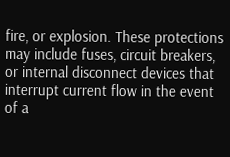fire, or explosion. These protections may include fuses, circuit breakers, or internal disconnect devices that interrupt current flow in the event of a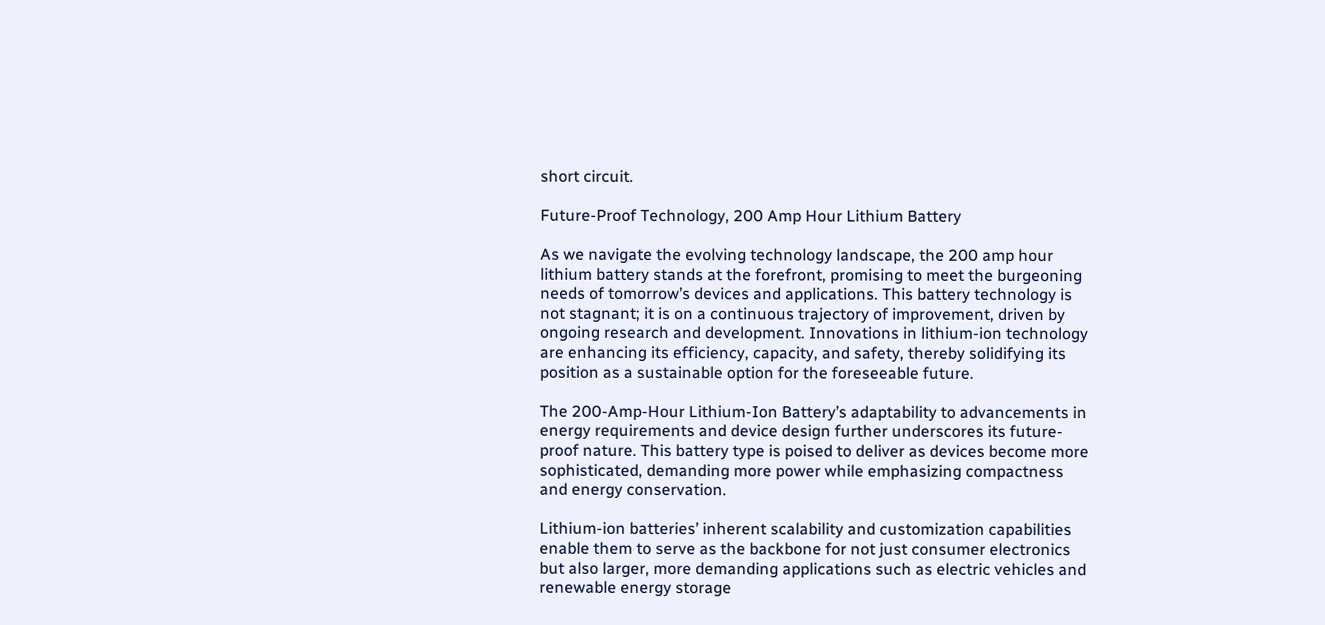short circuit.

Future-Proof Technology, 200 Amp Hour Lithium Battery

As we navigate the evolving technology landscape, the 200 amp hour lithium battery stands at the forefront, promising to meet the burgeoning needs of tomorrow’s devices and applications. This battery technology is not stagnant; it is on a continuous trajectory of improvement, driven by ongoing research and development. Innovations in lithium-ion technology are enhancing its efficiency, capacity, and safety, thereby solidifying its position as a sustainable option for the foreseeable future.

The 200-Amp-Hour Lithium-Ion Battery’s adaptability to advancements in energy requirements and device design further underscores its future-proof nature. This battery type is poised to deliver as devices become more sophisticated, demanding more power while emphasizing compactness and energy conservation.

Lithium-ion batteries’ inherent scalability and customization capabilities enable them to serve as the backbone for not just consumer electronics but also larger, more demanding applications such as electric vehicles and renewable energy storage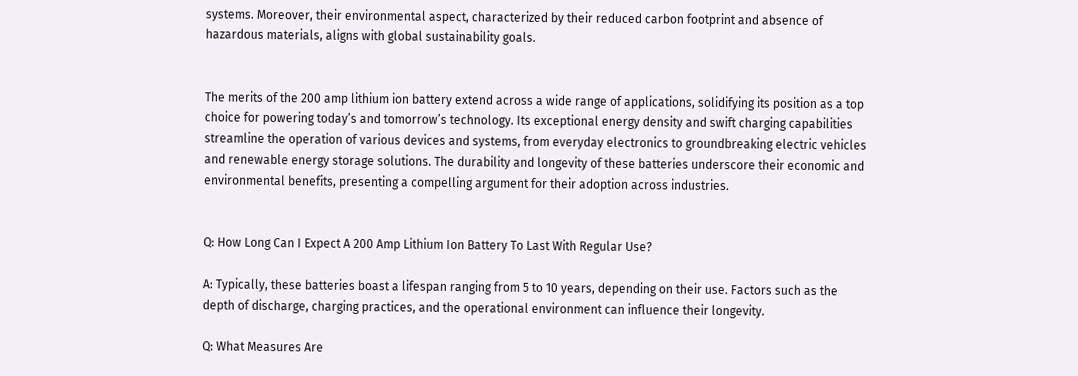systems. Moreover, their environmental aspect, characterized by their reduced carbon footprint and absence of hazardous materials, aligns with global sustainability goals.


The merits of the 200 amp lithium ion battery extend across a wide range of applications, solidifying its position as a top choice for powering today’s and tomorrow’s technology. Its exceptional energy density and swift charging capabilities streamline the operation of various devices and systems, from everyday electronics to groundbreaking electric vehicles and renewable energy storage solutions. The durability and longevity of these batteries underscore their economic and environmental benefits, presenting a compelling argument for their adoption across industries.


Q: How Long Can I Expect A 200 Amp Lithium Ion Battery To Last With Regular Use?

A: Typically, these batteries boast a lifespan ranging from 5 to 10 years, depending on their use. Factors such as the depth of discharge, charging practices, and the operational environment can influence their longevity.

Q: What Measures Are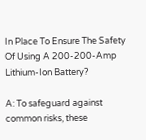In Place To Ensure The Safety Of Using A 200-200-Amp Lithium-Ion Battery?

A: To safeguard against common risks, these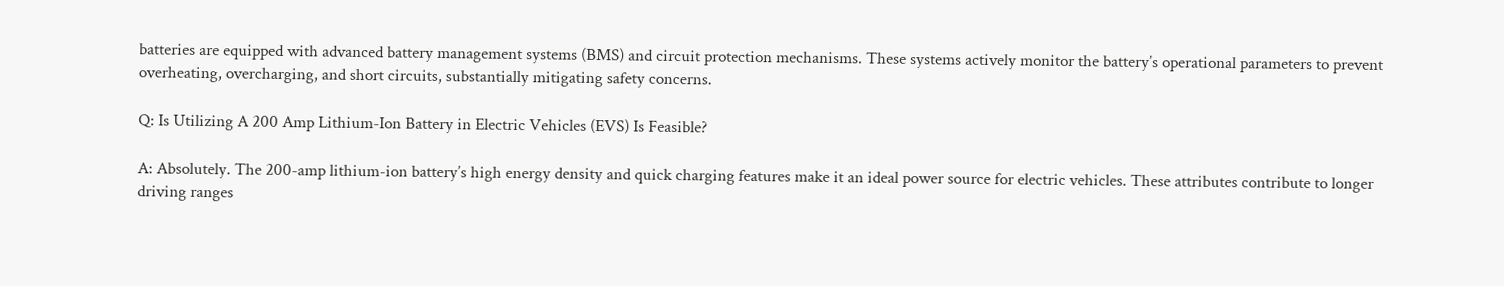batteries are equipped with advanced battery management systems (BMS) and circuit protection mechanisms. These systems actively monitor the battery’s operational parameters to prevent overheating, overcharging, and short circuits, substantially mitigating safety concerns.

Q: Is Utilizing A 200 Amp Lithium-Ion Battery in Electric Vehicles (EVS) Is Feasible?

A: Absolutely. The 200-amp lithium-ion battery’s high energy density and quick charging features make it an ideal power source for electric vehicles. These attributes contribute to longer driving ranges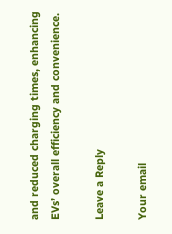and reduced charging times, enhancing EVs’ overall efficiency and convenience.

Leave a Reply

Your email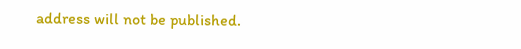address will not be published.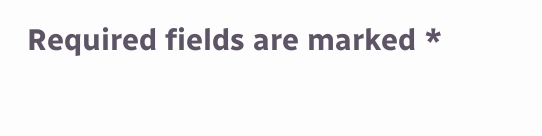Required fields are marked *